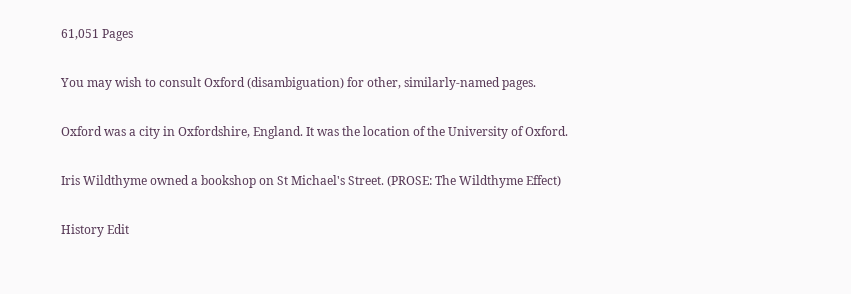61,051 Pages

You may wish to consult Oxford (disambiguation) for other, similarly-named pages.

Oxford was a city in Oxfordshire, England. It was the location of the University of Oxford.

Iris Wildthyme owned a bookshop on St Michael's Street. (PROSE: The Wildthyme Effect)

History Edit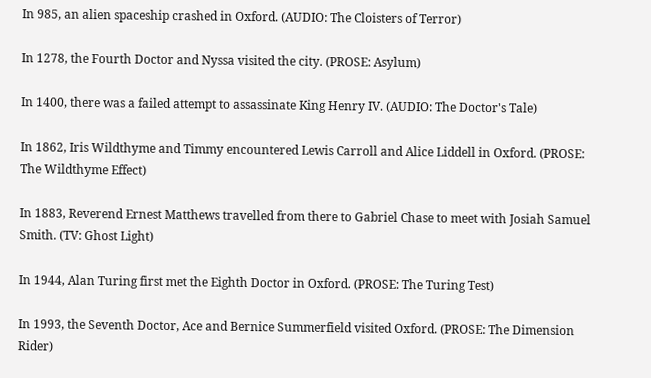In 985, an alien spaceship crashed in Oxford. (AUDIO: The Cloisters of Terror)

In 1278, the Fourth Doctor and Nyssa visited the city. (PROSE: Asylum)

In 1400, there was a failed attempt to assassinate King Henry IV. (AUDIO: The Doctor's Tale)

In 1862, Iris Wildthyme and Timmy encountered Lewis Carroll and Alice Liddell in Oxford. (PROSE: The Wildthyme Effect)

In 1883, Reverend Ernest Matthews travelled from there to Gabriel Chase to meet with Josiah Samuel Smith. (TV: Ghost Light)

In 1944, Alan Turing first met the Eighth Doctor in Oxford. (PROSE: The Turing Test)

In 1993, the Seventh Doctor, Ace and Bernice Summerfield visited Oxford. (PROSE: The Dimension Rider)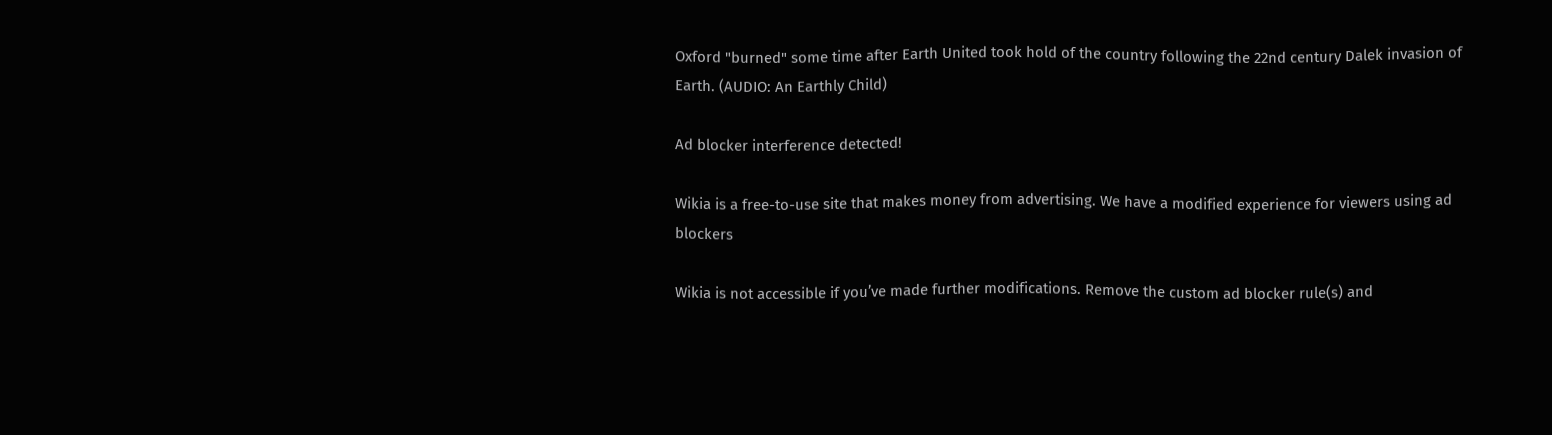Oxford "burned" some time after Earth United took hold of the country following the 22nd century Dalek invasion of Earth. (AUDIO: An Earthly Child)

Ad blocker interference detected!

Wikia is a free-to-use site that makes money from advertising. We have a modified experience for viewers using ad blockers

Wikia is not accessible if you’ve made further modifications. Remove the custom ad blocker rule(s) and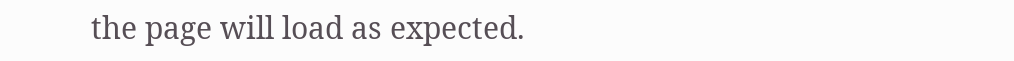the page will load as expected.